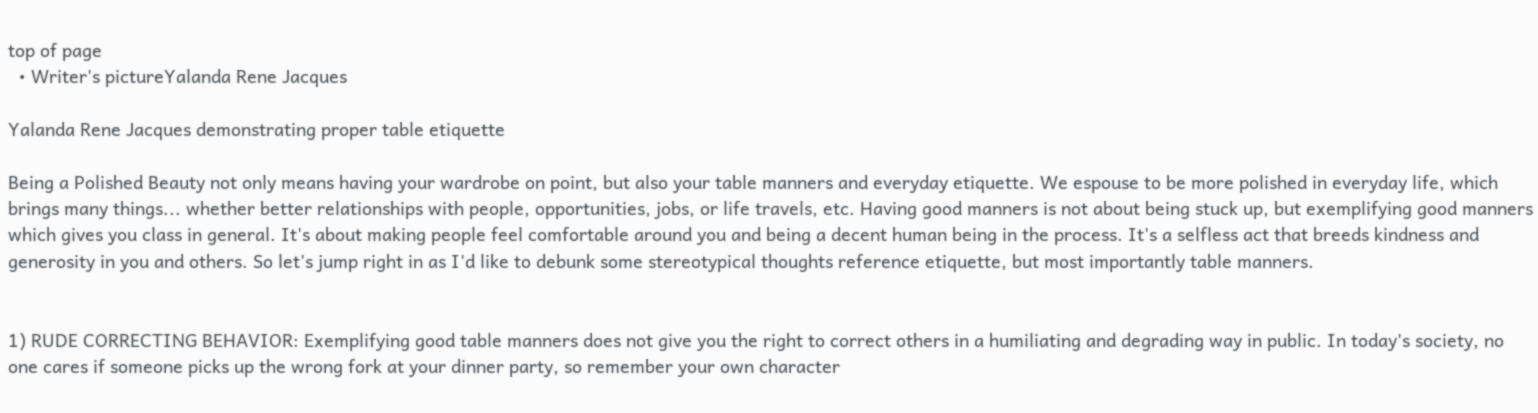top of page
  • Writer's pictureYalanda Rene Jacques

Yalanda Rene Jacques demonstrating proper table etiquette

Being a Polished Beauty not only means having your wardrobe on point, but also your table manners and everyday etiquette. We espouse to be more polished in everyday life, which brings many things... whether better relationships with people, opportunities, jobs, or life travels, etc. Having good manners is not about being stuck up, but exemplifying good manners which gives you class in general. It's about making people feel comfortable around you and being a decent human being in the process. It's a selfless act that breeds kindness and generosity in you and others. So let's jump right in as I'd like to debunk some stereotypical thoughts reference etiquette, but most importantly table manners.


1) RUDE CORRECTING BEHAVIOR: Exemplifying good table manners does not give you the right to correct others in a humiliating and degrading way in public. In today's society, no one cares if someone picks up the wrong fork at your dinner party, so remember your own character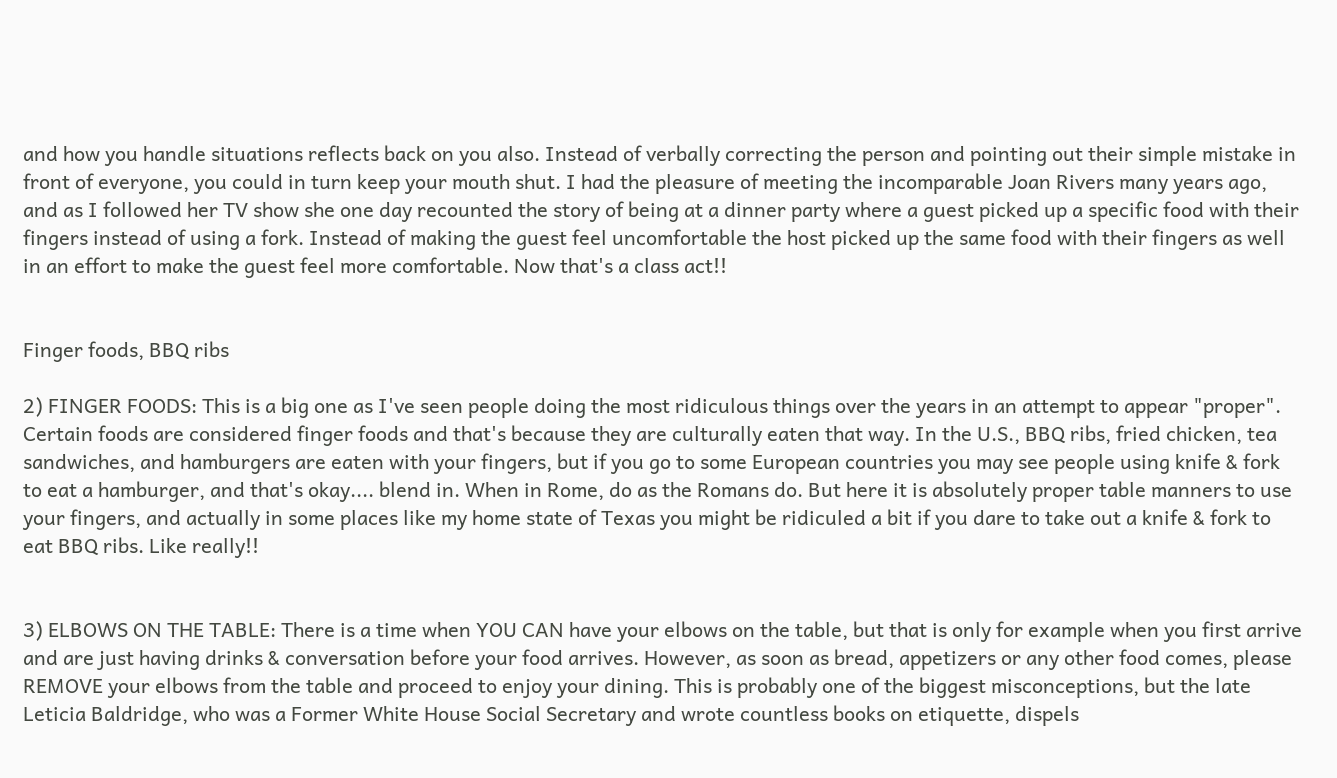and how you handle situations reflects back on you also. Instead of verbally correcting the person and pointing out their simple mistake in front of everyone, you could in turn keep your mouth shut. I had the pleasure of meeting the incomparable Joan Rivers many years ago, and as I followed her TV show she one day recounted the story of being at a dinner party where a guest picked up a specific food with their fingers instead of using a fork. Instead of making the guest feel uncomfortable the host picked up the same food with their fingers as well in an effort to make the guest feel more comfortable. Now that's a class act!!


Finger foods, BBQ ribs

2) FINGER FOODS: This is a big one as I've seen people doing the most ridiculous things over the years in an attempt to appear "proper". Certain foods are considered finger foods and that's because they are culturally eaten that way. In the U.S., BBQ ribs, fried chicken, tea sandwiches, and hamburgers are eaten with your fingers, but if you go to some European countries you may see people using knife & fork to eat a hamburger, and that's okay.... blend in. When in Rome, do as the Romans do. But here it is absolutely proper table manners to use your fingers, and actually in some places like my home state of Texas you might be ridiculed a bit if you dare to take out a knife & fork to eat BBQ ribs. Like really!!


3) ELBOWS ON THE TABLE: There is a time when YOU CAN have your elbows on the table, but that is only for example when you first arrive and are just having drinks & conversation before your food arrives. However, as soon as bread, appetizers or any other food comes, please REMOVE your elbows from the table and proceed to enjoy your dining. This is probably one of the biggest misconceptions, but the late Leticia Baldridge, who was a Former White House Social Secretary and wrote countless books on etiquette, dispels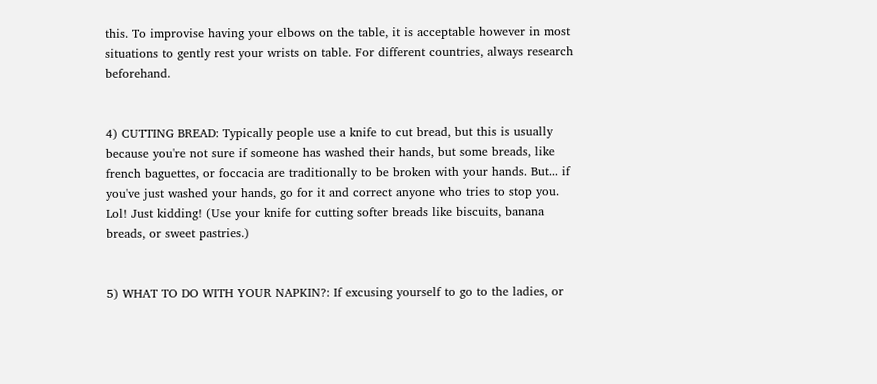this. To improvise having your elbows on the table, it is acceptable however in most situations to gently rest your wrists on table. For different countries, always research beforehand.


4) CUTTING BREAD: Typically people use a knife to cut bread, but this is usually because you're not sure if someone has washed their hands, but some breads, like french baguettes, or foccacia are traditionally to be broken with your hands. But... if you've just washed your hands, go for it and correct anyone who tries to stop you. Lol! Just kidding! (Use your knife for cutting softer breads like biscuits, banana breads, or sweet pastries.)


5) WHAT TO DO WITH YOUR NAPKIN?: If excusing yourself to go to the ladies, or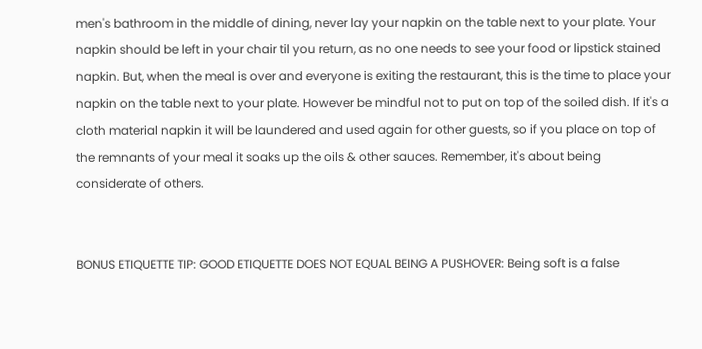men's bathroom in the middle of dining, never lay your napkin on the table next to your plate. Your napkin should be left in your chair til you return, as no one needs to see your food or lipstick stained napkin. But, when the meal is over and everyone is exiting the restaurant, this is the time to place your napkin on the table next to your plate. However be mindful not to put on top of the soiled dish. If it's a cloth material napkin it will be laundered and used again for other guests, so if you place on top of the remnants of your meal it soaks up the oils & other sauces. Remember, it's about being considerate of others.


BONUS ETIQUETTE TIP: GOOD ETIQUETTE DOES NOT EQUAL BEING A PUSHOVER: Being soft is a false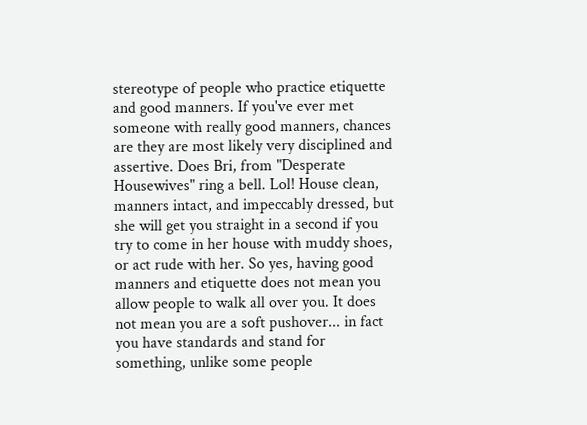stereotype of people who practice etiquette and good manners. If you've ever met someone with really good manners, chances are they are most likely very disciplined and assertive. Does Bri, from "Desperate Housewives" ring a bell. Lol! House clean, manners intact, and impeccably dressed, but she will get you straight in a second if you try to come in her house with muddy shoes, or act rude with her. So yes, having good manners and etiquette does not mean you allow people to walk all over you. It does not mean you are a soft pushover... in fact you have standards and stand for something, unlike some people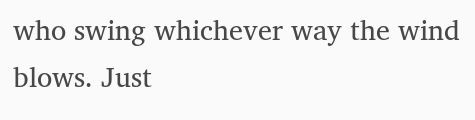who swing whichever way the wind blows. Just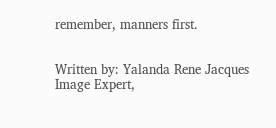remember, manners first.


Written by: Yalanda Rene Jacques Image Expert,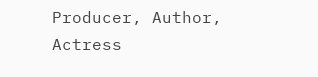Producer, Author, Actress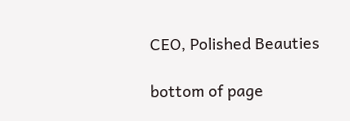CEO, Polished Beauties

bottom of page